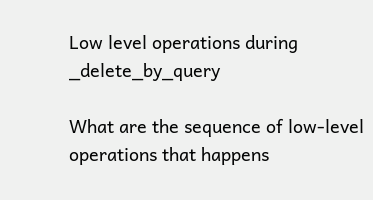Low level operations during _delete_by_query

What are the sequence of low-level operations that happens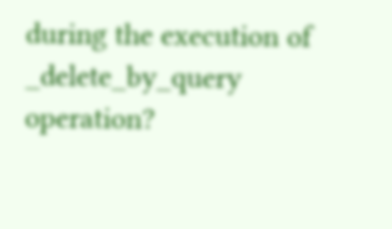during the execution of _delete_by_query operation?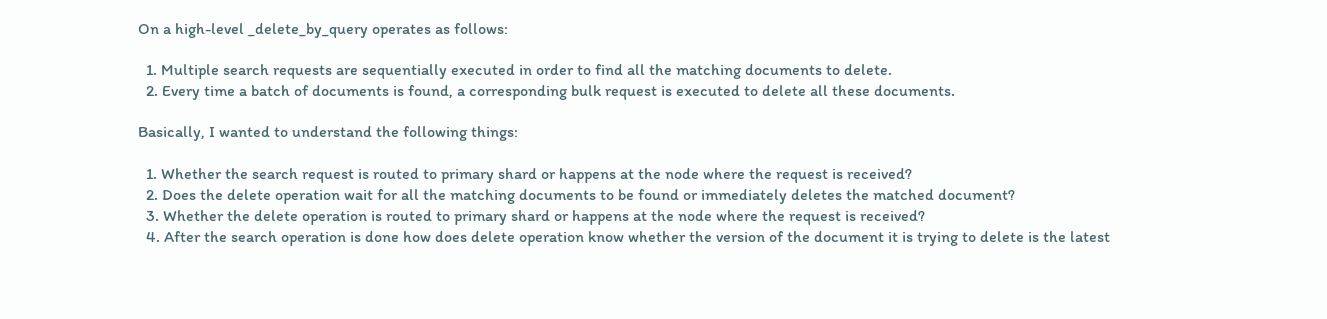On a high-level _delete_by_query operates as follows:

  1. Multiple search requests are sequentially executed in order to find all the matching documents to delete.
  2. Every time a batch of documents is found, a corresponding bulk request is executed to delete all these documents.

Basically, I wanted to understand the following things:

  1. Whether the search request is routed to primary shard or happens at the node where the request is received?
  2. Does the delete operation wait for all the matching documents to be found or immediately deletes the matched document?
  3. Whether the delete operation is routed to primary shard or happens at the node where the request is received?
  4. After the search operation is done how does delete operation know whether the version of the document it is trying to delete is the latest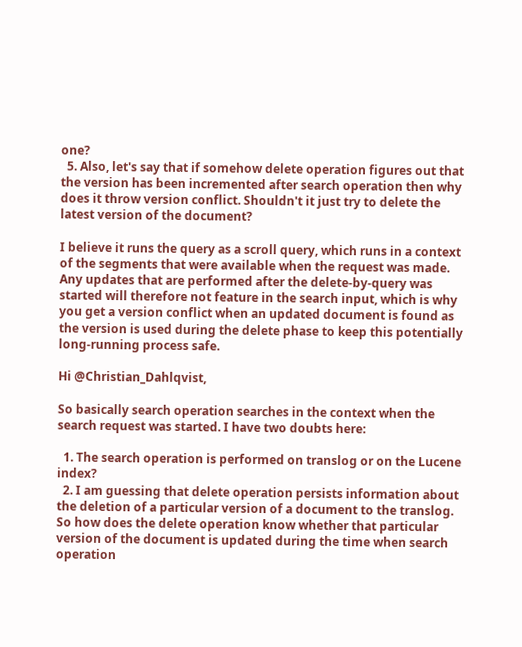one?
  5. Also, let's say that if somehow delete operation figures out that the version has been incremented after search operation then why does it throw version conflict. Shouldn't it just try to delete the latest version of the document?

I believe it runs the query as a scroll query, which runs in a context of the segments that were available when the request was made. Any updates that are performed after the delete-by-query was started will therefore not feature in the search input, which is why you get a version conflict when an updated document is found as the version is used during the delete phase to keep this potentially long-running process safe.

Hi @Christian_Dahlqvist,

So basically search operation searches in the context when the search request was started. I have two doubts here:

  1. The search operation is performed on translog or on the Lucene index?
  2. I am guessing that delete operation persists information about the deletion of a particular version of a document to the translog. So how does the delete operation know whether that particular version of the document is updated during the time when search operation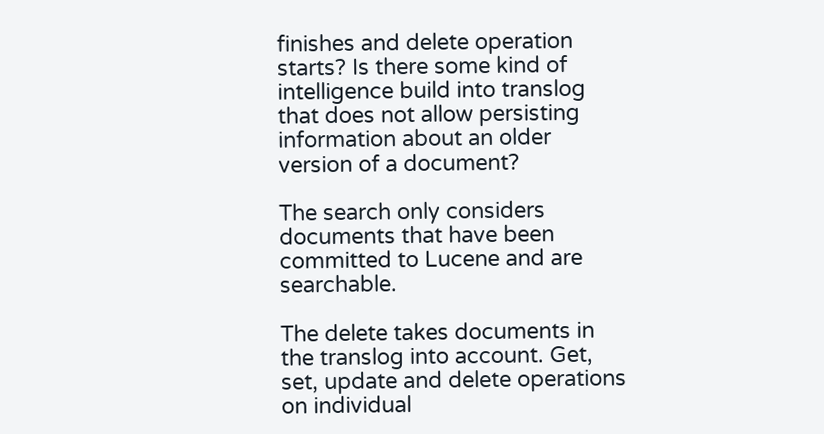finishes and delete operation starts? Is there some kind of intelligence build into translog that does not allow persisting information about an older version of a document?

The search only considers documents that have been committed to Lucene and are searchable.

The delete takes documents in the translog into account. Get, set, update and delete operations on individual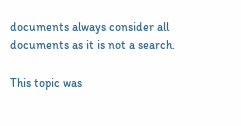documents always consider all documents as it is not a search.

This topic was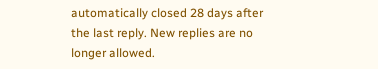automatically closed 28 days after the last reply. New replies are no longer allowed.